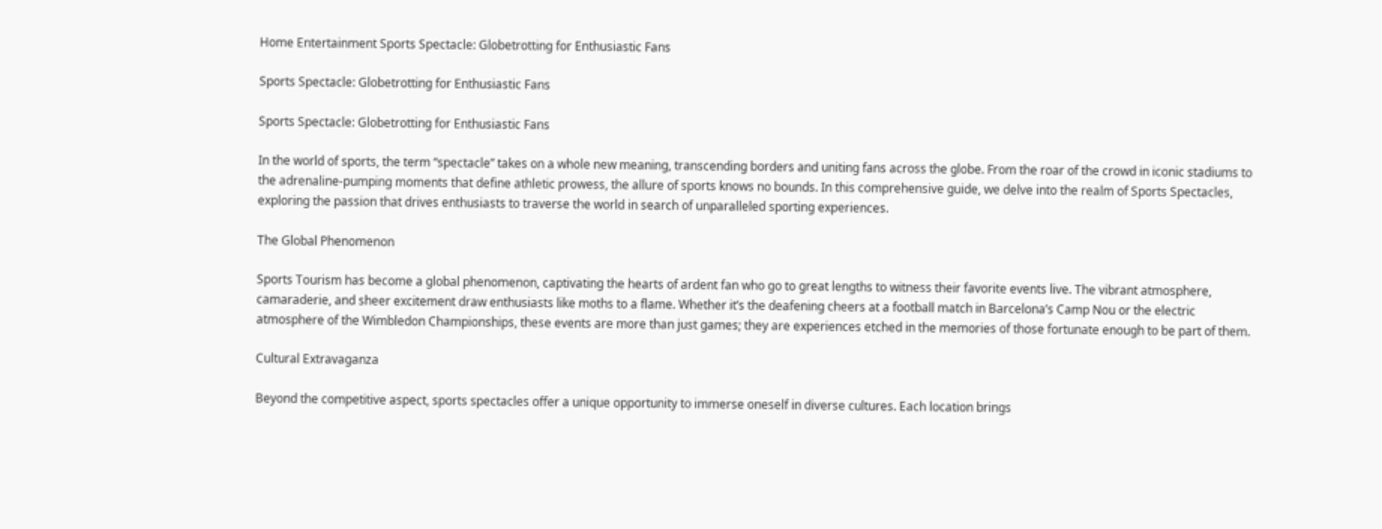Home Entertainment Sports Spectacle: Globetrotting for Enthusiastic Fans

Sports Spectacle: Globetrotting for Enthusiastic Fans

Sports Spectacle: Globetrotting for Enthusiastic Fans

In the world of sports, the term “spectacle” takes on a whole new meaning, transcending borders and uniting fans across the globe. From the roar of the crowd in iconic stadiums to the adrenaline-pumping moments that define athletic prowess, the allure of sports knows no bounds. In this comprehensive guide, we delve into the realm of Sports Spectacles, exploring the passion that drives enthusiasts to traverse the world in search of unparalleled sporting experiences.

The Global Phenomenon

Sports Tourism has become a global phenomenon, captivating the hearts of ardent fan who go to great lengths to witness their favorite events live. The vibrant atmosphere, camaraderie, and sheer excitement draw enthusiasts like moths to a flame. Whether it’s the deafening cheers at a football match in Barcelona’s Camp Nou or the electric atmosphere of the Wimbledon Championships, these events are more than just games; they are experiences etched in the memories of those fortunate enough to be part of them.

Cultural Extravaganza

Beyond the competitive aspect, sports spectacles offer a unique opportunity to immerse oneself in diverse cultures. Each location brings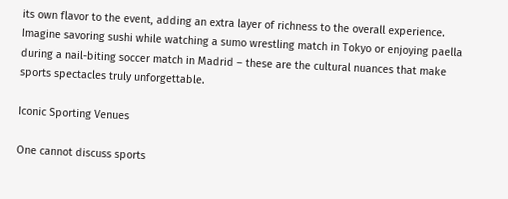its own flavor to the event, adding an extra layer of richness to the overall experience. Imagine savoring sushi while watching a sumo wrestling match in Tokyo or enjoying paella during a nail-biting soccer match in Madrid – these are the cultural nuances that make sports spectacles truly unforgettable.

Iconic Sporting Venues

One cannot discuss sports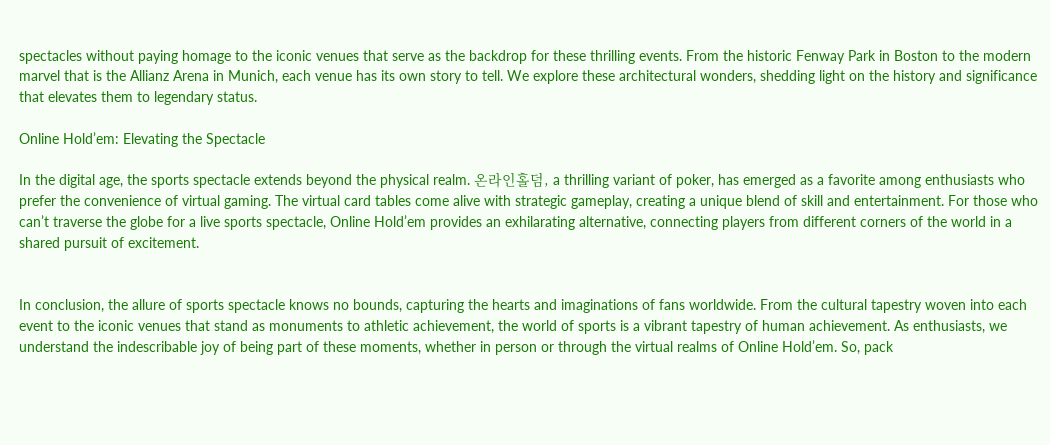spectacles without paying homage to the iconic venues that serve as the backdrop for these thrilling events. From the historic Fenway Park in Boston to the modern marvel that is the Allianz Arena in Munich, each venue has its own story to tell. We explore these architectural wonders, shedding light on the history and significance that elevates them to legendary status.

Online Hold’em: Elevating the Spectacle

In the digital age, the sports spectacle extends beyond the physical realm. 온라인홀덤, a thrilling variant of poker, has emerged as a favorite among enthusiasts who prefer the convenience of virtual gaming. The virtual card tables come alive with strategic gameplay, creating a unique blend of skill and entertainment. For those who can’t traverse the globe for a live sports spectacle, Online Hold’em provides an exhilarating alternative, connecting players from different corners of the world in a shared pursuit of excitement.


In conclusion, the allure of sports spectacle knows no bounds, capturing the hearts and imaginations of fans worldwide. From the cultural tapestry woven into each event to the iconic venues that stand as monuments to athletic achievement, the world of sports is a vibrant tapestry of human achievement. As enthusiasts, we understand the indescribable joy of being part of these moments, whether in person or through the virtual realms of Online Hold’em. So, pack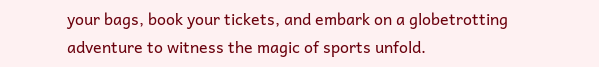your bags, book your tickets, and embark on a globetrotting adventure to witness the magic of sports unfold.